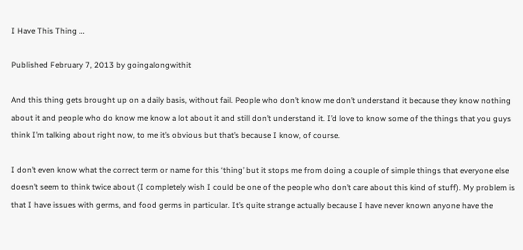I Have This Thing …

Published February 7, 2013 by goingalongwithit

And this thing gets brought up on a daily basis, without fail. People who don’t know me don’t understand it because they know nothing about it and people who do know me know a lot about it and still don’t understand it. I’d love to know some of the things that you guys think I’m talking about right now, to me it’s obvious but that’s because I know, of course.

I don’t even know what the correct term or name for this ‘thing’ but it stops me from doing a couple of simple things that everyone else doesn’t seem to think twice about (I completely wish I could be one of the people who don’t care about this kind of stuff). My problem is that I have issues with germs, and food germs in particular. It’s quite strange actually because I have never known anyone have the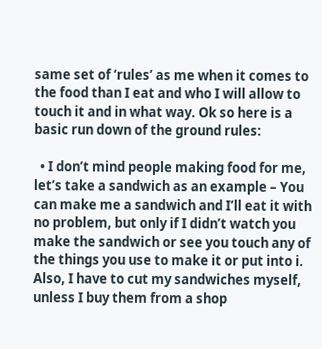same set of ‘rules’ as me when it comes to the food than I eat and who I will allow to touch it and in what way. Ok so here is a basic run down of the ground rules:

  • I don’t mind people making food for me, let’s take a sandwich as an example – You can make me a sandwich and I’ll eat it with no problem, but only if I didn’t watch you make the sandwich or see you touch any of the things you use to make it or put into i. Also, I have to cut my sandwiches myself, unless I buy them from a shop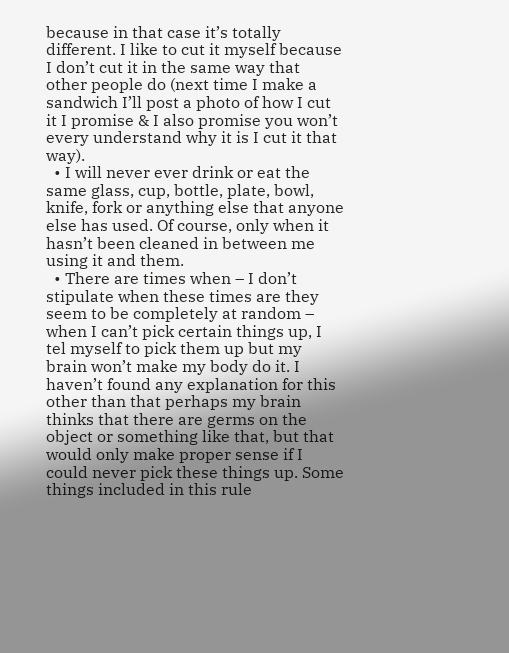because in that case it’s totally different. I like to cut it myself because I don’t cut it in the same way that other people do (next time I make a sandwich I’ll post a photo of how I cut it I promise & I also promise you won’t every understand why it is I cut it that way).
  • I will never ever drink or eat the same glass, cup, bottle, plate, bowl, knife, fork or anything else that anyone else has used. Of course, only when it hasn’t been cleaned in between me using it and them.
  • There are times when – I don’t stipulate when these times are they seem to be completely at random – when I can’t pick certain things up, I tel myself to pick them up but my brain won’t make my body do it. I haven’t found any explanation for this other than that perhaps my brain thinks that there are germs on the object or something like that, but that would only make proper sense if I could never pick these things up. Some things included in this rule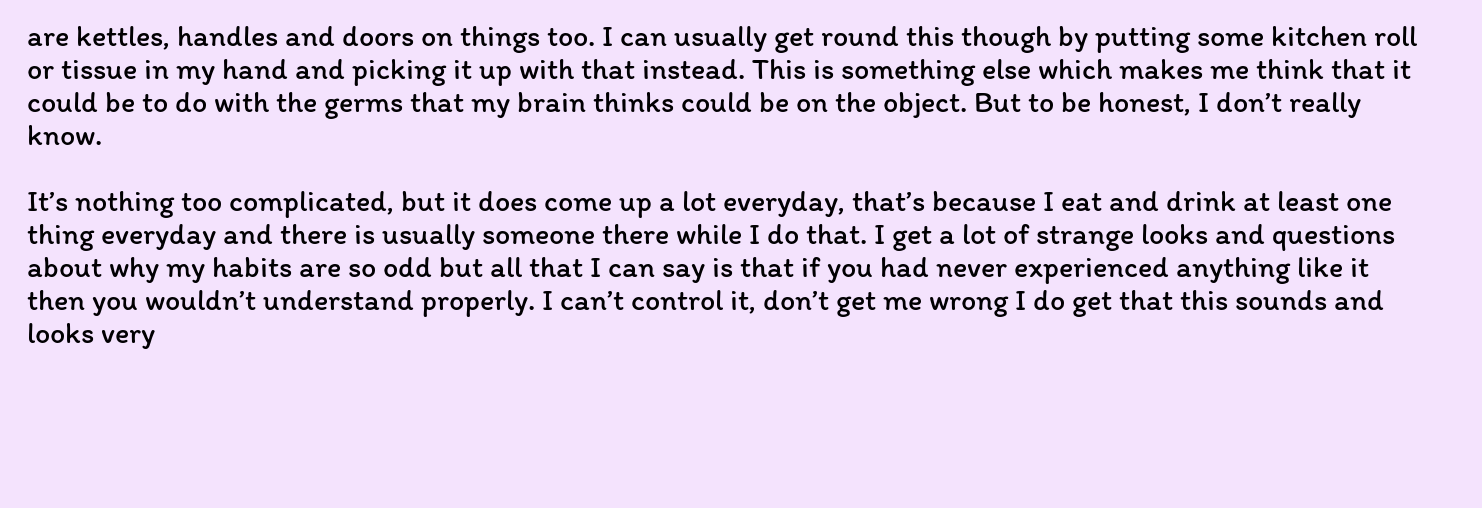are kettles, handles and doors on things too. I can usually get round this though by putting some kitchen roll or tissue in my hand and picking it up with that instead. This is something else which makes me think that it could be to do with the germs that my brain thinks could be on the object. But to be honest, I don’t really know.

It’s nothing too complicated, but it does come up a lot everyday, that’s because I eat and drink at least one thing everyday and there is usually someone there while I do that. I get a lot of strange looks and questions about why my habits are so odd but all that I can say is that if you had never experienced anything like it then you wouldn’t understand properly. I can’t control it, don’t get me wrong I do get that this sounds and looks very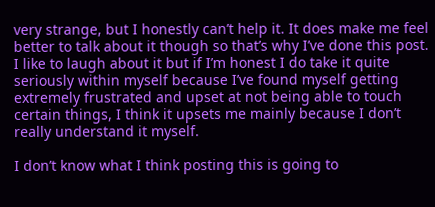very strange, but I honestly can’t help it. It does make me feel better to talk about it though so that’s why I’ve done this post. I like to laugh about it but if I’m honest I do take it quite seriously within myself because I’ve found myself getting extremely frustrated and upset at not being able to touch certain things, I think it upsets me mainly because I don’t really understand it myself.

I don’t know what I think posting this is going to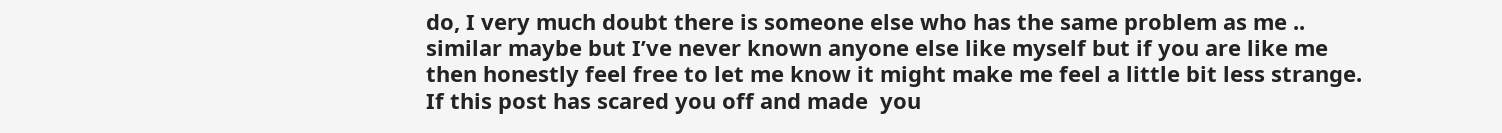do, I very much doubt there is someone else who has the same problem as me .. similar maybe but I’ve never known anyone else like myself but if you are like me then honestly feel free to let me know it might make me feel a little bit less strange. If this post has scared you off and made  you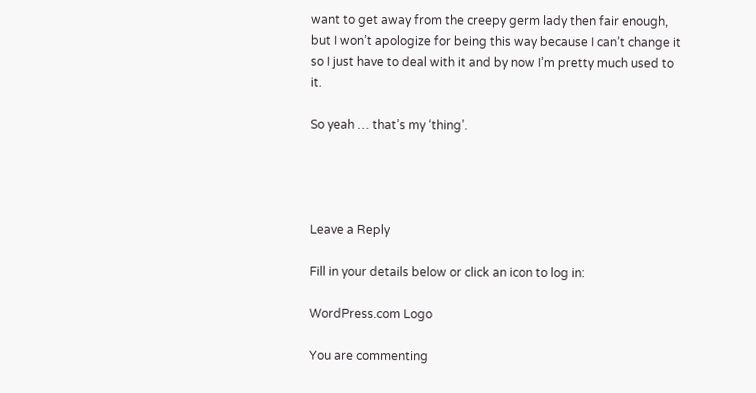want to get away from the creepy germ lady then fair enough, but I won’t apologize for being this way because I can’t change it so I just have to deal with it and by now I’m pretty much used to it.

So yeah … that’s my ‘thing’.




Leave a Reply

Fill in your details below or click an icon to log in:

WordPress.com Logo

You are commenting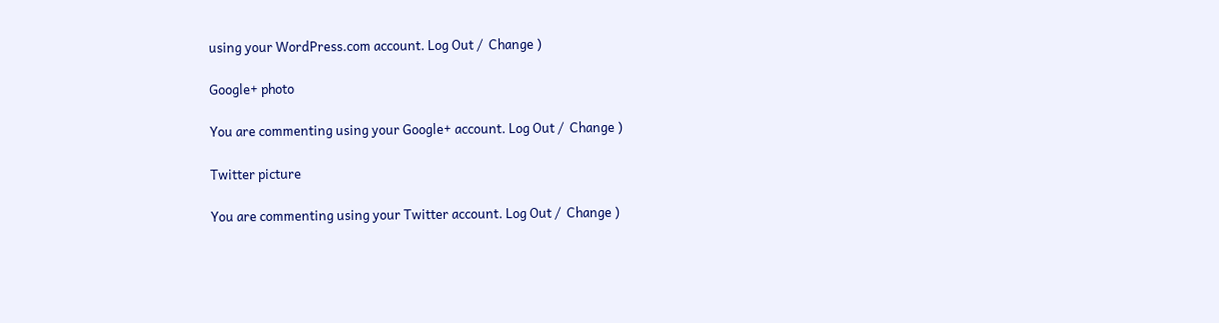using your WordPress.com account. Log Out /  Change )

Google+ photo

You are commenting using your Google+ account. Log Out /  Change )

Twitter picture

You are commenting using your Twitter account. Log Out /  Change )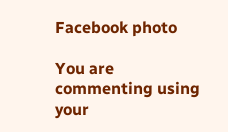Facebook photo

You are commenting using your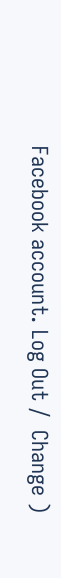Facebook account. Log Out /  Change )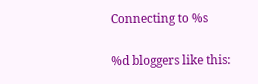Connecting to %s

%d bloggers like this: